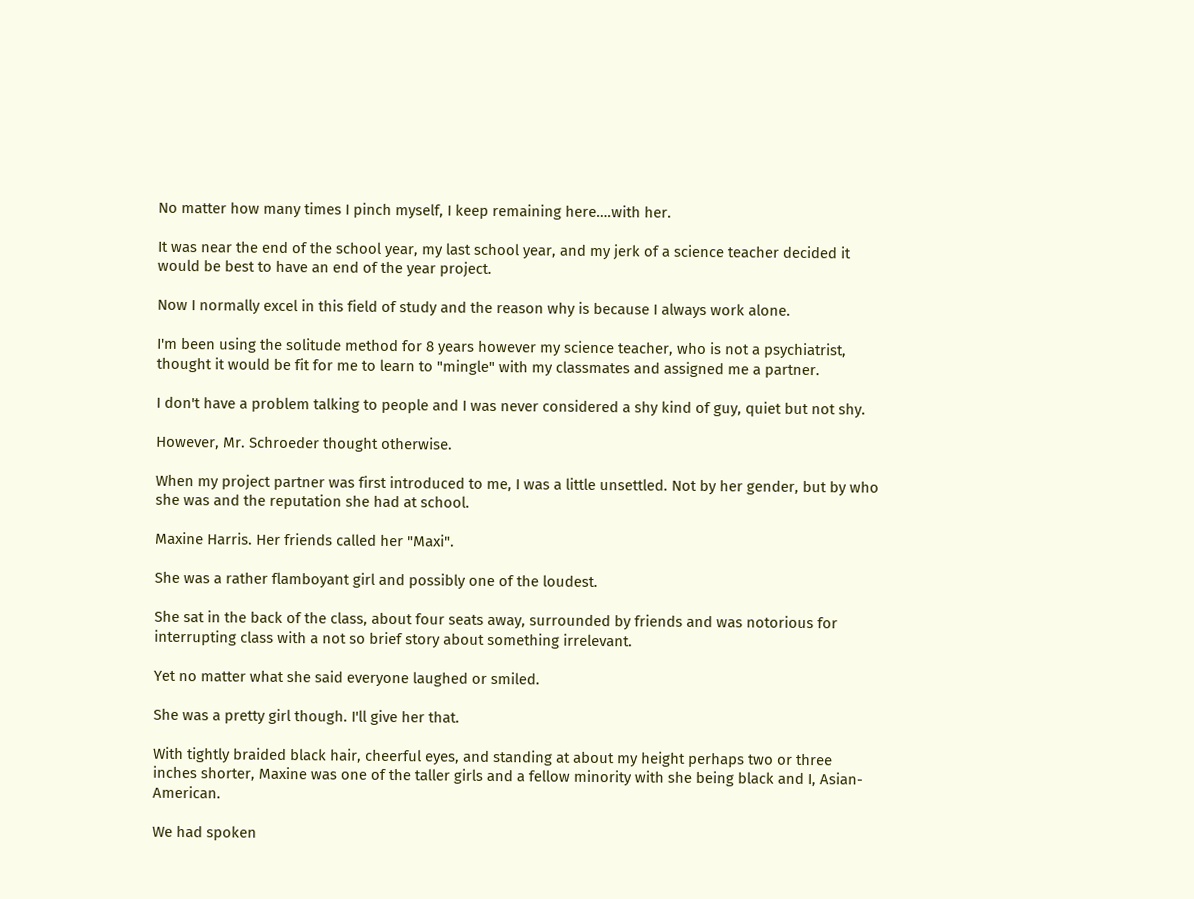No matter how many times I pinch myself, I keep remaining here….with her.

It was near the end of the school year, my last school year, and my jerk of a science teacher decided it would be best to have an end of the year project.

Now I normally excel in this field of study and the reason why is because I always work alone.

I'm been using the solitude method for 8 years however my science teacher, who is not a psychiatrist, thought it would be fit for me to learn to "mingle" with my classmates and assigned me a partner.

I don't have a problem talking to people and I was never considered a shy kind of guy, quiet but not shy.

However, Mr. Schroeder thought otherwise.

When my project partner was first introduced to me, I was a little unsettled. Not by her gender, but by who she was and the reputation she had at school.

Maxine Harris. Her friends called her "Maxi".

She was a rather flamboyant girl and possibly one of the loudest.

She sat in the back of the class, about four seats away, surrounded by friends and was notorious for interrupting class with a not so brief story about something irrelevant.

Yet no matter what she said everyone laughed or smiled.

She was a pretty girl though. I'll give her that.

With tightly braided black hair, cheerful eyes, and standing at about my height perhaps two or three inches shorter, Maxine was one of the taller girls and a fellow minority with she being black and I, Asian-American.

We had spoken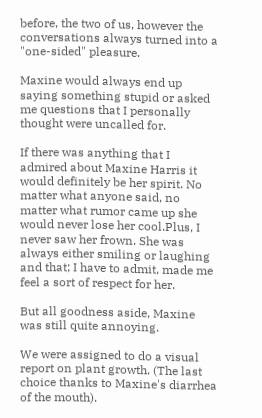before, the two of us, however the conversations always turned into a "one-sided" pleasure.

Maxine would always end up saying something stupid or asked me questions that I personally thought were uncalled for.

If there was anything that I admired about Maxine Harris it would definitely be her spirit. No matter what anyone said, no matter what rumor came up she would never lose her cool.Plus, I never saw her frown. She was always either smiling or laughing and that; I have to admit, made me feel a sort of respect for her.

But all goodness aside, Maxine was still quite annoying.

We were assigned to do a visual report on plant growth. (The last choice thanks to Maxine's diarrhea of the mouth).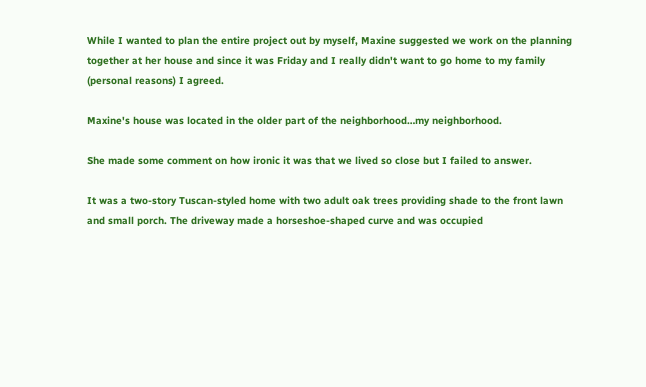While I wanted to plan the entire project out by myself, Maxine suggested we work on the planning together at her house and since it was Friday and I really didn't want to go home to my family (personal reasons) I agreed.

Maxine's house was located in the older part of the neighborhood…my neighborhood.

She made some comment on how ironic it was that we lived so close but I failed to answer.

It was a two-story Tuscan-styled home with two adult oak trees providing shade to the front lawn and small porch. The driveway made a horseshoe-shaped curve and was occupied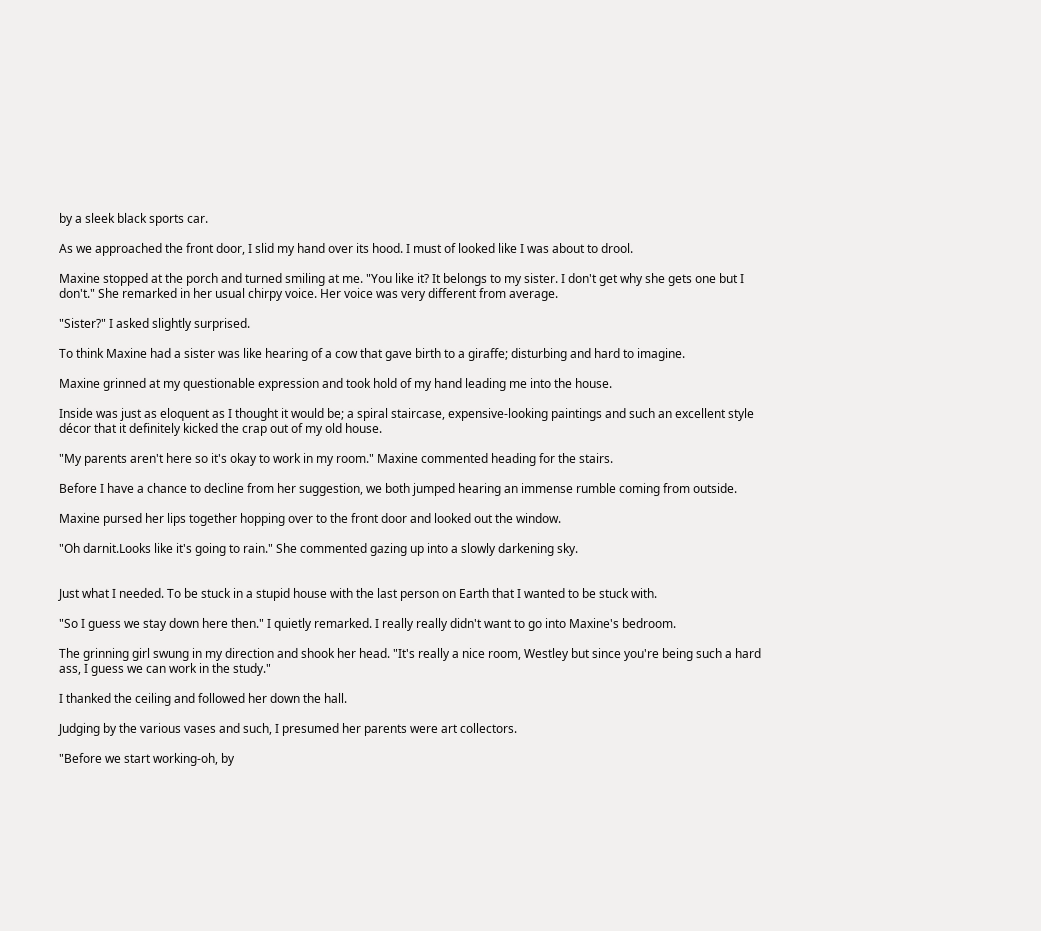by a sleek black sports car.

As we approached the front door, I slid my hand over its hood. I must of looked like I was about to drool.

Maxine stopped at the porch and turned smiling at me. "You like it? It belongs to my sister. I don't get why she gets one but I don't." She remarked in her usual chirpy voice. Her voice was very different from average.

"Sister?" I asked slightly surprised.

To think Maxine had a sister was like hearing of a cow that gave birth to a giraffe; disturbing and hard to imagine.

Maxine grinned at my questionable expression and took hold of my hand leading me into the house.

Inside was just as eloquent as I thought it would be; a spiral staircase, expensive-looking paintings and such an excellent style décor that it definitely kicked the crap out of my old house.

"My parents aren't here so it's okay to work in my room." Maxine commented heading for the stairs.

Before I have a chance to decline from her suggestion, we both jumped hearing an immense rumble coming from outside.

Maxine pursed her lips together hopping over to the front door and looked out the window.

"Oh darnit.Looks like it's going to rain." She commented gazing up into a slowly darkening sky.


Just what I needed. To be stuck in a stupid house with the last person on Earth that I wanted to be stuck with.

"So I guess we stay down here then." I quietly remarked. I really really didn't want to go into Maxine's bedroom.

The grinning girl swung in my direction and shook her head. "It's really a nice room, Westley but since you're being such a hard ass, I guess we can work in the study."

I thanked the ceiling and followed her down the hall.

Judging by the various vases and such, I presumed her parents were art collectors.

"Before we start working-oh, by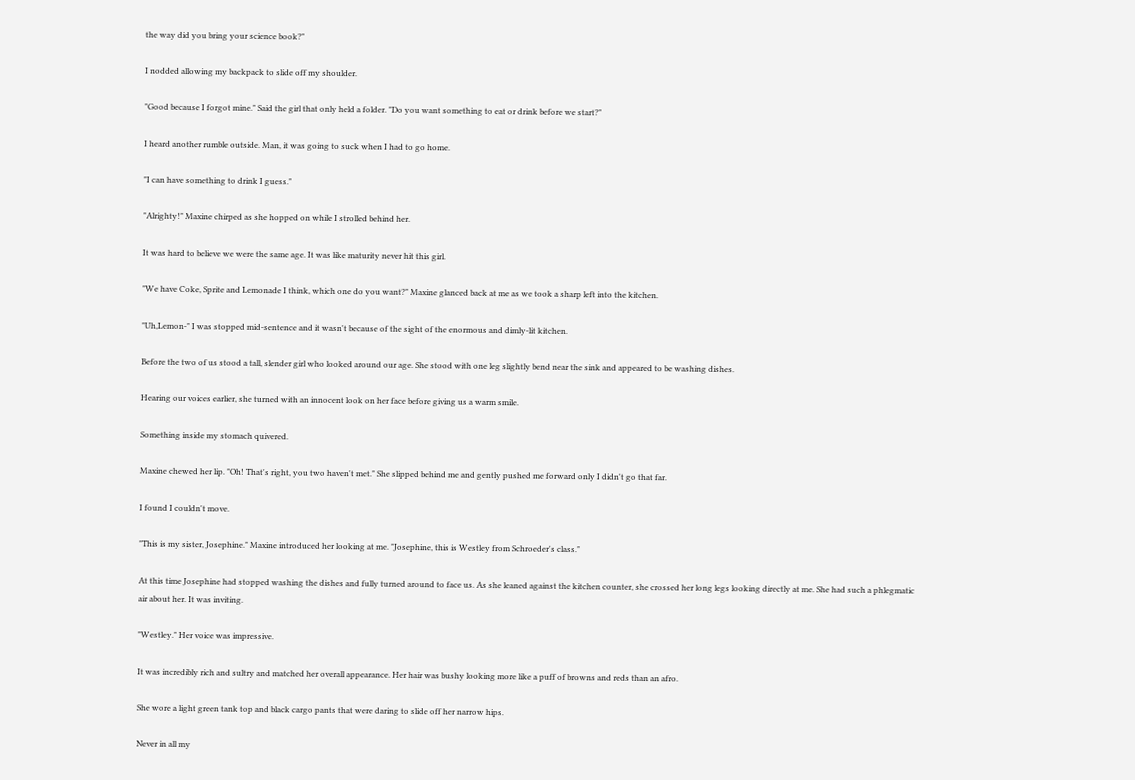the way did you bring your science book?"

I nodded allowing my backpack to slide off my shoulder.

"Good because I forgot mine." Said the girl that only held a folder. "Do you want something to eat or drink before we start?"

I heard another rumble outside. Man, it was going to suck when I had to go home.

"I can have something to drink I guess."

"Alrighty!" Maxine chirped as she hopped on while I strolled behind her.

It was hard to believe we were the same age. It was like maturity never hit this girl.

"We have Coke, Sprite and Lemonade I think, which one do you want?" Maxine glanced back at me as we took a sharp left into the kitchen.

"Uh,Lemon-" I was stopped mid-sentence and it wasn't because of the sight of the enormous and dimly-lit kitchen.

Before the two of us stood a tall, slender girl who looked around our age. She stood with one leg slightly bend near the sink and appeared to be washing dishes.

Hearing our voices earlier, she turned with an innocent look on her face before giving us a warm smile.

Something inside my stomach quivered.

Maxine chewed her lip. "Oh! That's right, you two haven't met." She slipped behind me and gently pushed me forward only I didn't go that far.

I found I couldn't move.

"This is my sister, Josephine." Maxine introduced her looking at me. "Josephine, this is Westley from Schroeder's class."

At this time Josephine had stopped washing the dishes and fully turned around to face us. As she leaned against the kitchen counter, she crossed her long legs looking directly at me. She had such a phlegmatic air about her. It was inviting.

"Westley." Her voice was impressive.

It was incredibly rich and sultry and matched her overall appearance. Her hair was bushy looking more like a puff of browns and reds than an afro.

She wore a light green tank top and black cargo pants that were daring to slide off her narrow hips.

Never in all my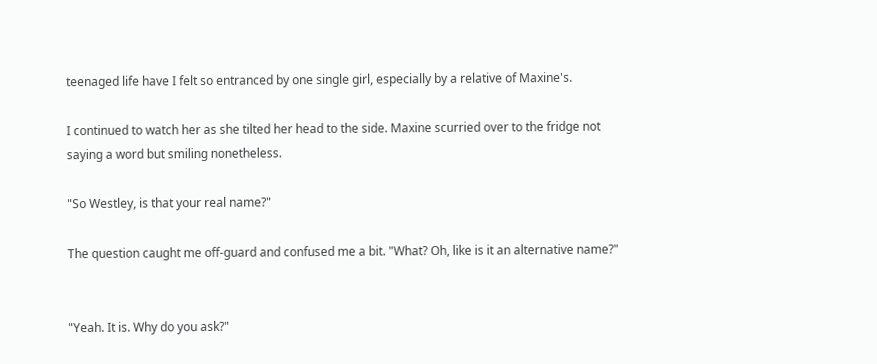teenaged life have I felt so entranced by one single girl, especially by a relative of Maxine's.

I continued to watch her as she tilted her head to the side. Maxine scurried over to the fridge not saying a word but smiling nonetheless.

"So Westley, is that your real name?"

The question caught me off-guard and confused me a bit. "What? Oh, like is it an alternative name?"


"Yeah. It is. Why do you ask?"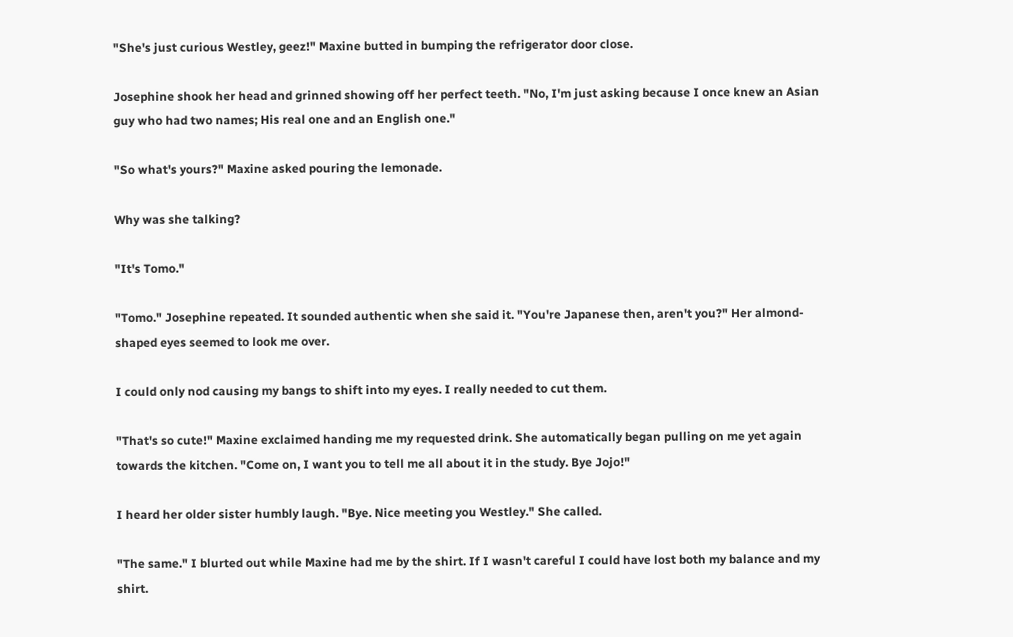"She's just curious Westley, geez!" Maxine butted in bumping the refrigerator door close.

Josephine shook her head and grinned showing off her perfect teeth. "No, I'm just asking because I once knew an Asian guy who had two names; His real one and an English one."

"So what's yours?" Maxine asked pouring the lemonade.

Why was she talking?

"It's Tomo."

"Tomo." Josephine repeated. It sounded authentic when she said it. "You're Japanese then, aren't you?" Her almond-shaped eyes seemed to look me over.

I could only nod causing my bangs to shift into my eyes. I really needed to cut them.

"That's so cute!" Maxine exclaimed handing me my requested drink. She automatically began pulling on me yet again towards the kitchen. "Come on, I want you to tell me all about it in the study. Bye Jojo!"

I heard her older sister humbly laugh. "Bye. Nice meeting you Westley." She called.

"The same." I blurted out while Maxine had me by the shirt. If I wasn't careful I could have lost both my balance and my shirt.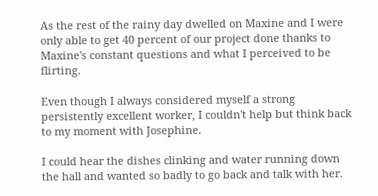As the rest of the rainy day dwelled on Maxine and I were only able to get 40 percent of our project done thanks to Maxine's constant questions and what I perceived to be flirting.

Even though I always considered myself a strong persistently excellent worker, I couldn't help but think back to my moment with Josephine.

I could hear the dishes clinking and water running down the hall and wanted so badly to go back and talk with her.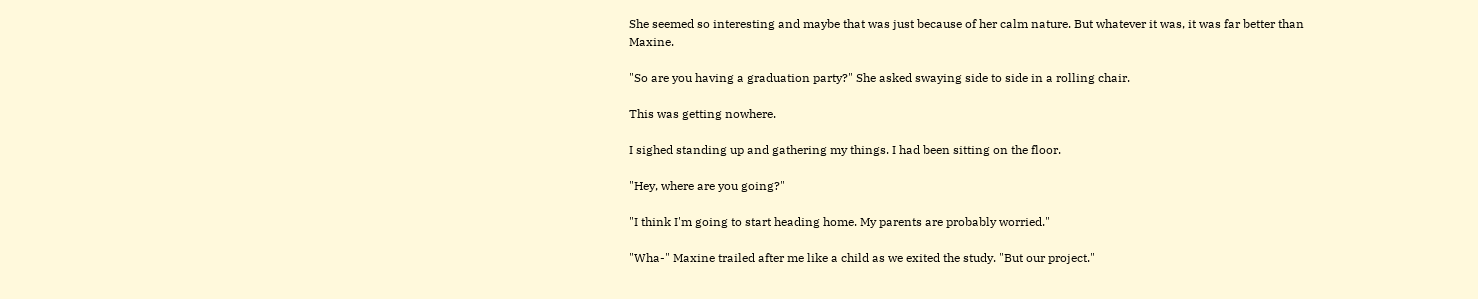She seemed so interesting and maybe that was just because of her calm nature. But whatever it was, it was far better than Maxine.

"So are you having a graduation party?" She asked swaying side to side in a rolling chair.

This was getting nowhere.

I sighed standing up and gathering my things. I had been sitting on the floor.

"Hey, where are you going?"

"I think I'm going to start heading home. My parents are probably worried."

"Wha-" Maxine trailed after me like a child as we exited the study. "But our project."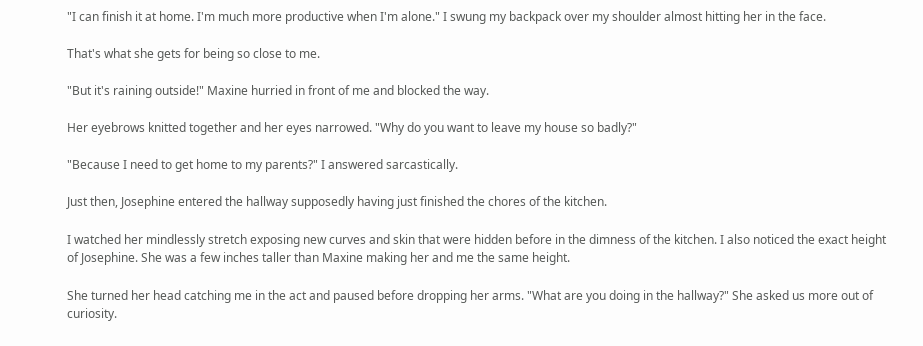"I can finish it at home. I'm much more productive when I'm alone." I swung my backpack over my shoulder almost hitting her in the face.

That's what she gets for being so close to me.

"But it's raining outside!" Maxine hurried in front of me and blocked the way.

Her eyebrows knitted together and her eyes narrowed. "Why do you want to leave my house so badly?"

"Because I need to get home to my parents?" I answered sarcastically.

Just then, Josephine entered the hallway supposedly having just finished the chores of the kitchen.

I watched her mindlessly stretch exposing new curves and skin that were hidden before in the dimness of the kitchen. I also noticed the exact height of Josephine. She was a few inches taller than Maxine making her and me the same height.

She turned her head catching me in the act and paused before dropping her arms. "What are you doing in the hallway?" She asked us more out of curiosity.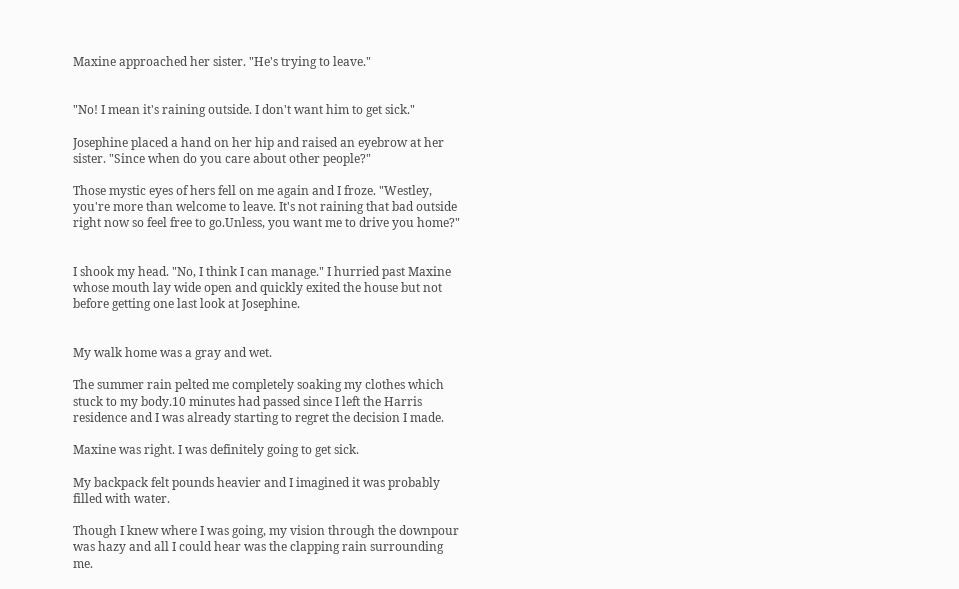Maxine approached her sister. "He's trying to leave."


"No! I mean it's raining outside. I don't want him to get sick."

Josephine placed a hand on her hip and raised an eyebrow at her sister. "Since when do you care about other people?"

Those mystic eyes of hers fell on me again and I froze. "Westley, you're more than welcome to leave. It's not raining that bad outside right now so feel free to go.Unless, you want me to drive you home?"


I shook my head. "No, I think I can manage." I hurried past Maxine whose mouth lay wide open and quickly exited the house but not before getting one last look at Josephine.


My walk home was a gray and wet.

The summer rain pelted me completely soaking my clothes which stuck to my body.10 minutes had passed since I left the Harris residence and I was already starting to regret the decision I made.

Maxine was right. I was definitely going to get sick.

My backpack felt pounds heavier and I imagined it was probably filled with water.

Though I knew where I was going, my vision through the downpour was hazy and all I could hear was the clapping rain surrounding me.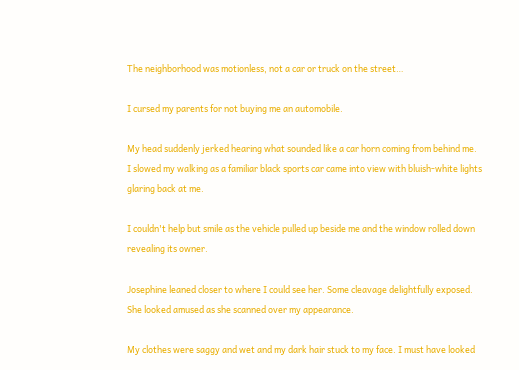The neighborhood was motionless, not a car or truck on the street…

I cursed my parents for not buying me an automobile.

My head suddenly jerked hearing what sounded like a car horn coming from behind me. I slowed my walking as a familiar black sports car came into view with bluish-white lights glaring back at me.

I couldn't help but smile as the vehicle pulled up beside me and the window rolled down revealing its owner.

Josephine leaned closer to where I could see her. Some cleavage delightfully exposed. She looked amused as she scanned over my appearance.

My clothes were saggy and wet and my dark hair stuck to my face. I must have looked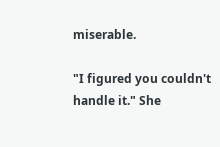miserable.

"I figured you couldn't handle it." She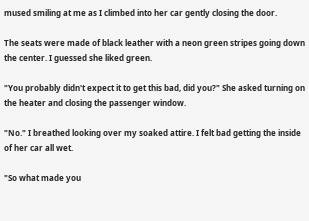mused smiling at me as I climbed into her car gently closing the door.

The seats were made of black leather with a neon green stripes going down the center. I guessed she liked green.

"You probably didn't expect it to get this bad, did you?" She asked turning on the heater and closing the passenger window.

"No." I breathed looking over my soaked attire. I felt bad getting the inside of her car all wet.

"So what made you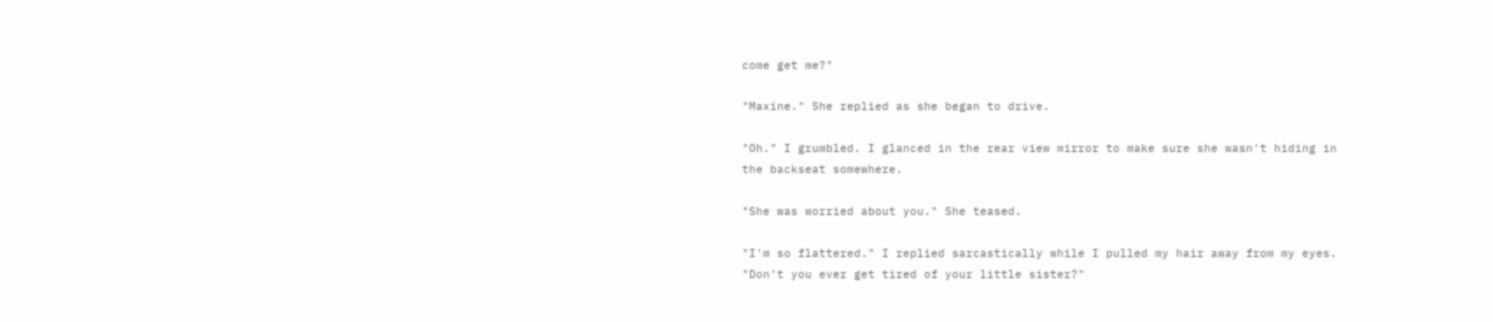come get me?"

"Maxine." She replied as she began to drive.

"Oh." I grumbled. I glanced in the rear view mirror to make sure she wasn't hiding in the backseat somewhere.

"She was worried about you." She teased.

"I'm so flattered." I replied sarcastically while I pulled my hair away from my eyes. "Don't you ever get tired of your little sister?"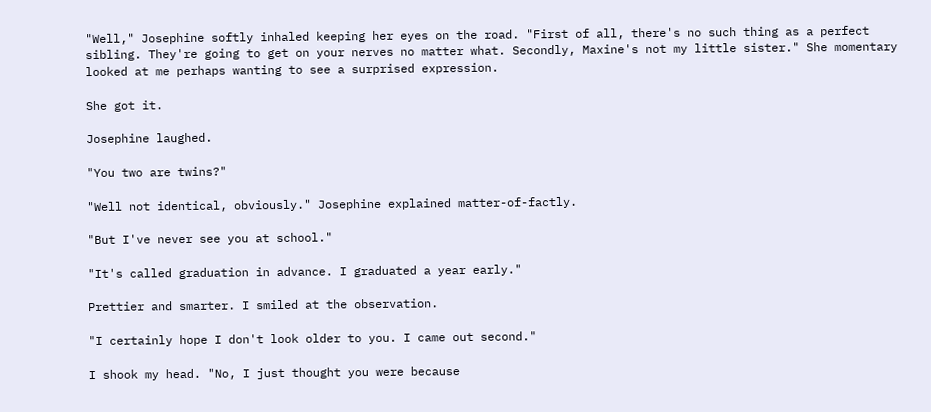"Well," Josephine softly inhaled keeping her eyes on the road. "First of all, there's no such thing as a perfect sibling. They're going to get on your nerves no matter what. Secondly, Maxine's not my little sister." She momentary looked at me perhaps wanting to see a surprised expression.

She got it.

Josephine laughed.

"You two are twins?"

"Well not identical, obviously." Josephine explained matter-of-factly.

"But I've never see you at school."

"It's called graduation in advance. I graduated a year early."

Prettier and smarter. I smiled at the observation.

"I certainly hope I don't look older to you. I came out second."

I shook my head. "No, I just thought you were because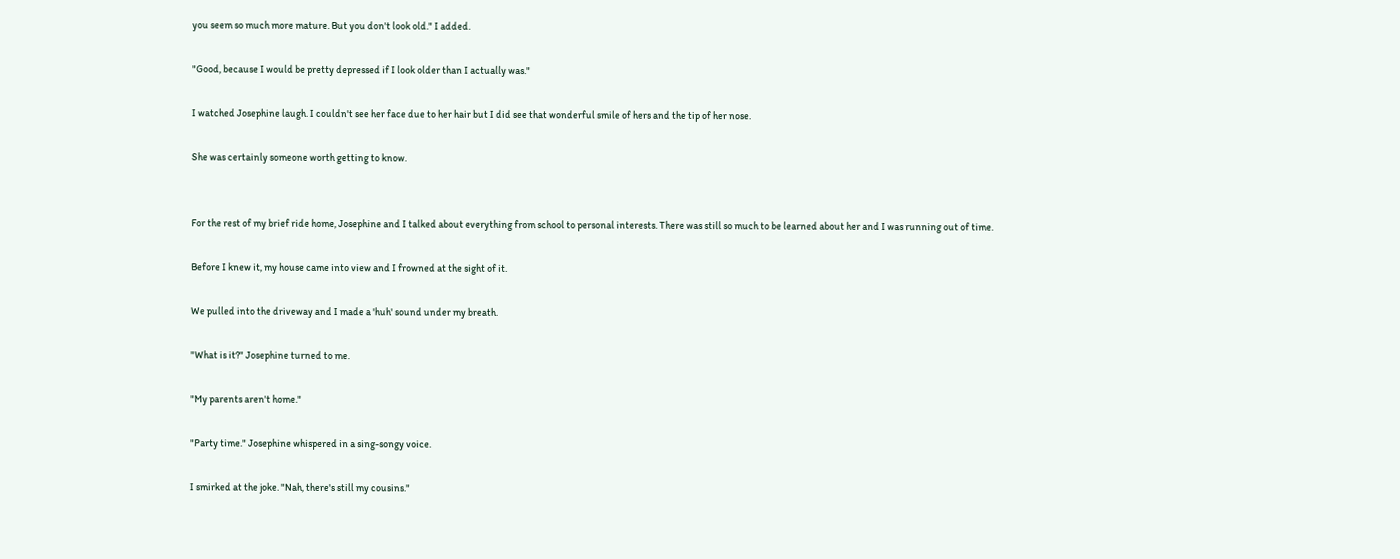you seem so much more mature. But you don't look old." I added.

"Good, because I would be pretty depressed if I look older than I actually was."

I watched Josephine laugh. I couldn't see her face due to her hair but I did see that wonderful smile of hers and the tip of her nose.

She was certainly someone worth getting to know.


For the rest of my brief ride home, Josephine and I talked about everything from school to personal interests. There was still so much to be learned about her and I was running out of time.

Before I knew it, my house came into view and I frowned at the sight of it.

We pulled into the driveway and I made a 'huh' sound under my breath.

"What is it?" Josephine turned to me.

"My parents aren't home."

"Party time." Josephine whispered in a sing-songy voice.

I smirked at the joke. "Nah, there's still my cousins."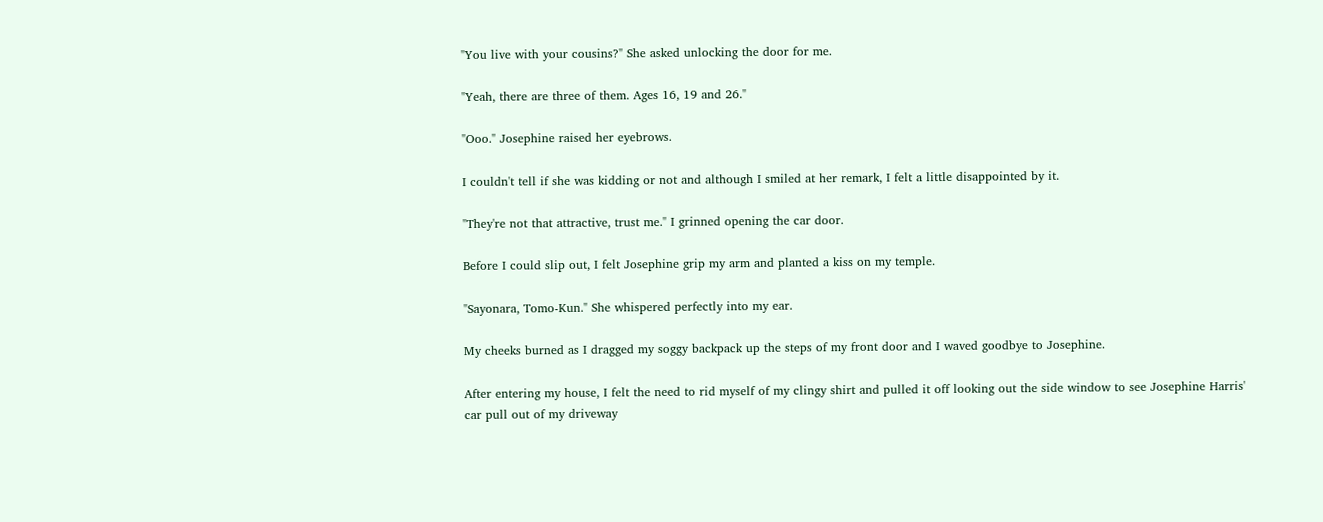"You live with your cousins?" She asked unlocking the door for me.

"Yeah, there are three of them. Ages 16, 19 and 26."

"Ooo." Josephine raised her eyebrows.

I couldn't tell if she was kidding or not and although I smiled at her remark, I felt a little disappointed by it.

"They're not that attractive, trust me." I grinned opening the car door.

Before I could slip out, I felt Josephine grip my arm and planted a kiss on my temple.

"Sayonara, Tomo-Kun." She whispered perfectly into my ear.

My cheeks burned as I dragged my soggy backpack up the steps of my front door and I waved goodbye to Josephine.

After entering my house, I felt the need to rid myself of my clingy shirt and pulled it off looking out the side window to see Josephine Harris' car pull out of my driveway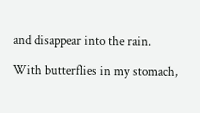and disappear into the rain.

With butterflies in my stomach,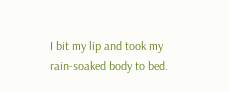I bit my lip and took my rain-soaked body to bed.